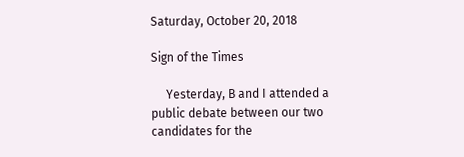Saturday, October 20, 2018

Sign of the Times

     Yesterday, B and I attended a public debate between our two candidates for the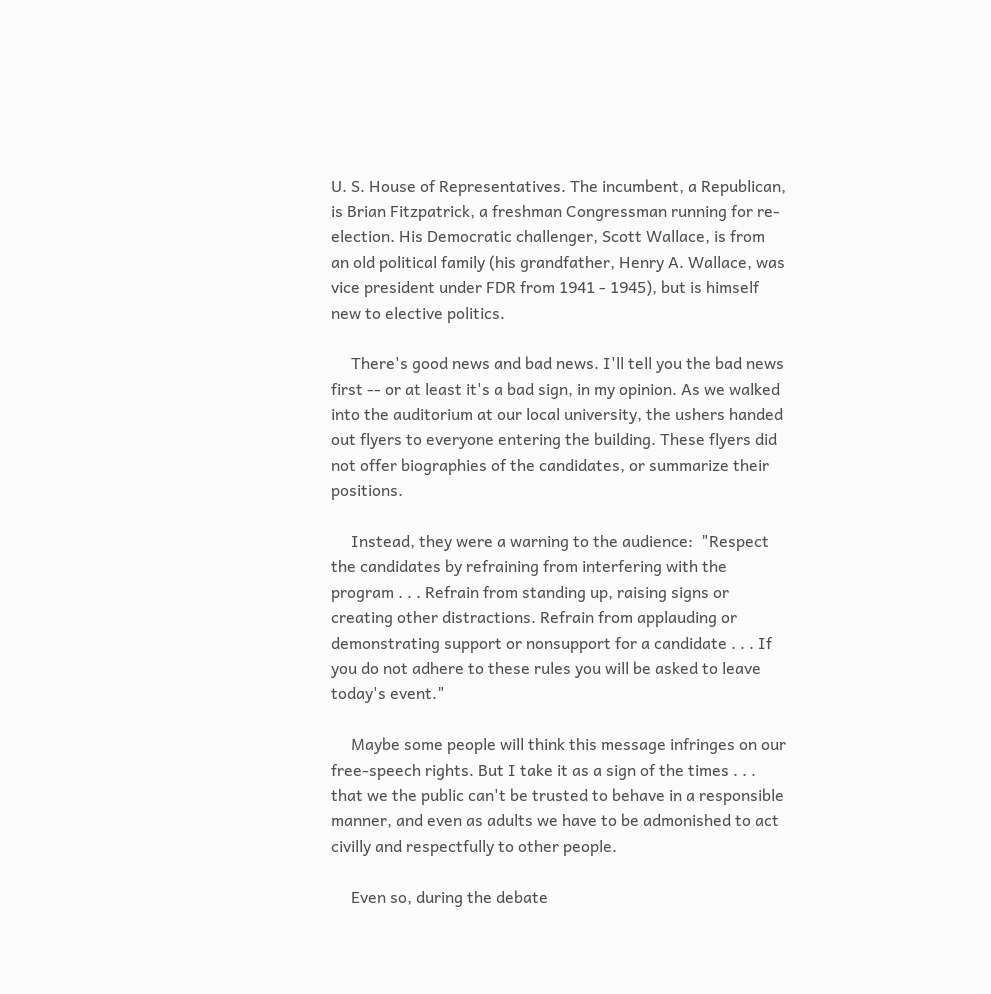U. S. House of Representatives. The incumbent, a Republican, is Brian Fitzpatrick, a freshman Congressman running for re-election. His Democratic challenger, Scott Wallace, is from an old political family (his grandfather, Henry A. Wallace, was vice president under FDR from 1941 - 1945), but is himself new to elective politics.

     There's good news and bad news. I'll tell you the bad news first -- or at least it's a bad sign, in my opinion. As we walked into the auditorium at our local university, the ushers handed out flyers to everyone entering the building. These flyers did not offer biographies of the candidates, or summarize their positions.

     Instead, they were a warning to the audience:  "Respect the candidates by refraining from interfering with the program . . . Refrain from standing up, raising signs or creating other distractions. Refrain from applauding or demonstrating support or nonsupport for a candidate . . . If you do not adhere to these rules you will be asked to leave today's event."

     Maybe some people will think this message infringes on our free-speech rights. But I take it as a sign of the times . . . that we the public can't be trusted to behave in a responsible manner, and even as adults we have to be admonished to act civilly and respectfully to other people.

     Even so, during the debate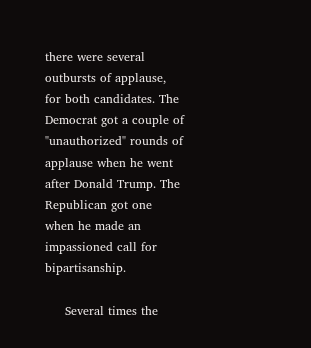there were several outbursts of applause, for both candidates. The Democrat got a couple of "unauthorized" rounds of applause when he went after Donald Trump. The Republican got one when he made an impassioned call for bipartisanship.

     Several times the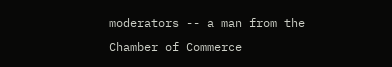moderators -- a man from the Chamber of Commerce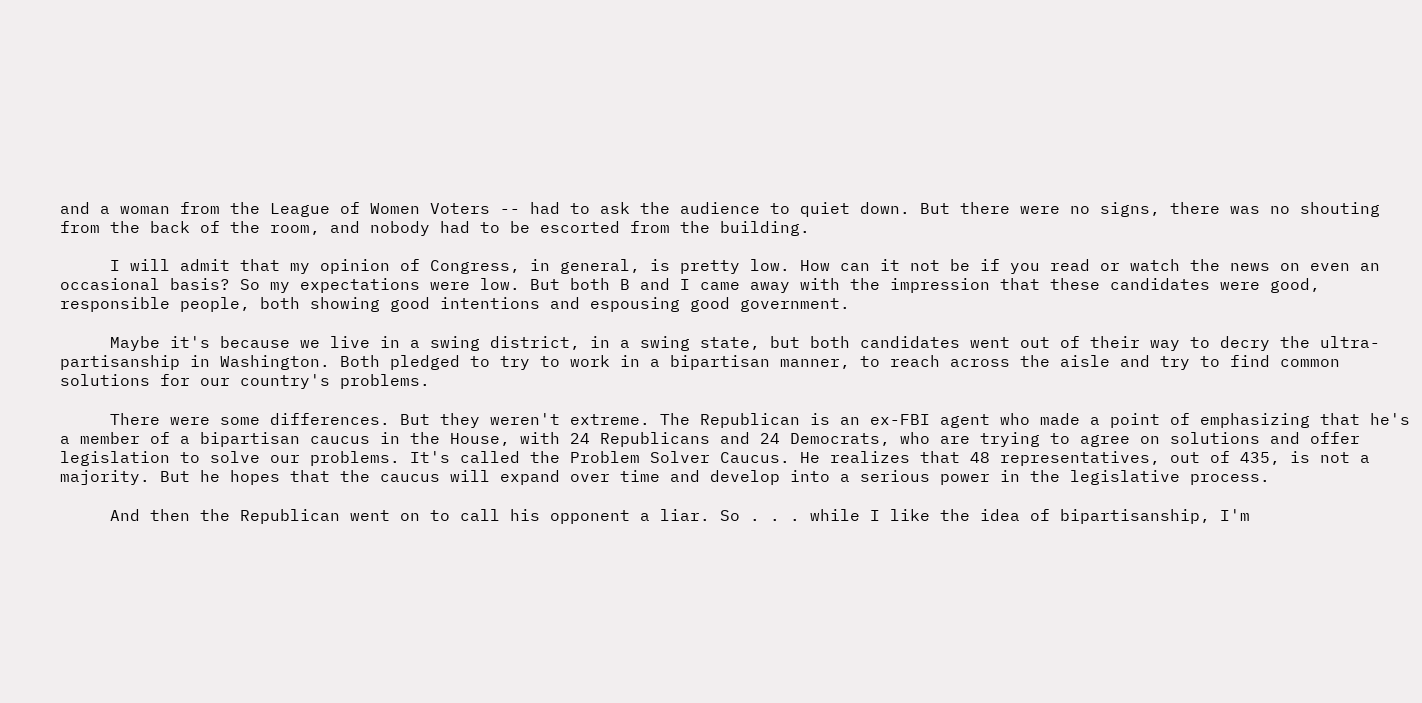and a woman from the League of Women Voters -- had to ask the audience to quiet down. But there were no signs, there was no shouting from the back of the room, and nobody had to be escorted from the building.

     I will admit that my opinion of Congress, in general, is pretty low. How can it not be if you read or watch the news on even an occasional basis? So my expectations were low. But both B and I came away with the impression that these candidates were good, responsible people, both showing good intentions and espousing good government.

     Maybe it's because we live in a swing district, in a swing state, but both candidates went out of their way to decry the ultra-partisanship in Washington. Both pledged to try to work in a bipartisan manner, to reach across the aisle and try to find common solutions for our country's problems.

     There were some differences. But they weren't extreme. The Republican is an ex-FBI agent who made a point of emphasizing that he's a member of a bipartisan caucus in the House, with 24 Republicans and 24 Democrats, who are trying to agree on solutions and offer legislation to solve our problems. It's called the Problem Solver Caucus. He realizes that 48 representatives, out of 435, is not a majority. But he hopes that the caucus will expand over time and develop into a serious power in the legislative process.

     And then the Republican went on to call his opponent a liar. So . . . while I like the idea of bipartisanship, I'm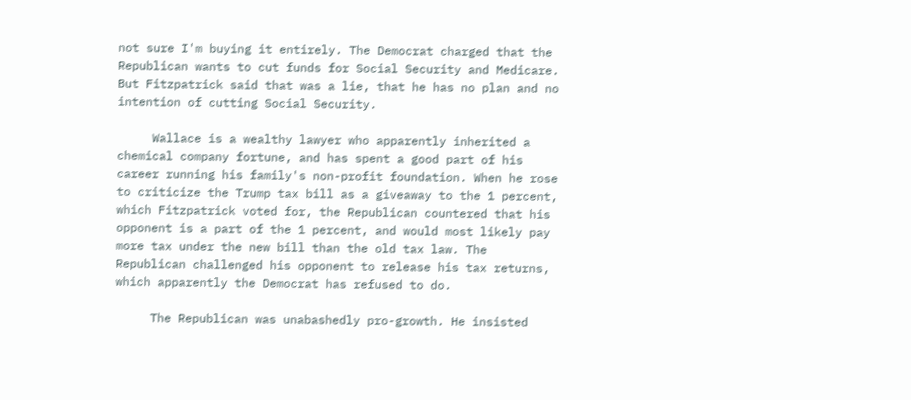not sure I'm buying it entirely. The Democrat charged that the Republican wants to cut funds for Social Security and Medicare. But Fitzpatrick said that was a lie, that he has no plan and no intention of cutting Social Security.

     Wallace is a wealthy lawyer who apparently inherited a chemical company fortune, and has spent a good part of his career running his family's non-profit foundation. When he rose to criticize the Trump tax bill as a giveaway to the 1 percent, which Fitzpatrick voted for, the Republican countered that his opponent is a part of the 1 percent, and would most likely pay more tax under the new bill than the old tax law. The Republican challenged his opponent to release his tax returns, which apparently the Democrat has refused to do.

     The Republican was unabashedly pro-growth. He insisted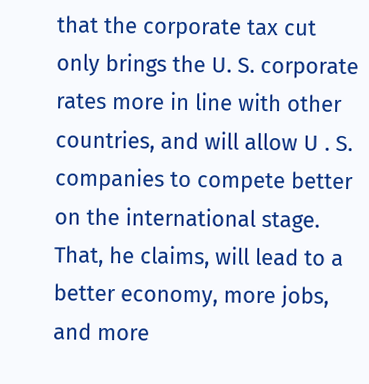that the corporate tax cut only brings the U. S. corporate rates more in line with other countries, and will allow U . S. companies to compete better on the international stage. That, he claims, will lead to a better economy, more jobs, and more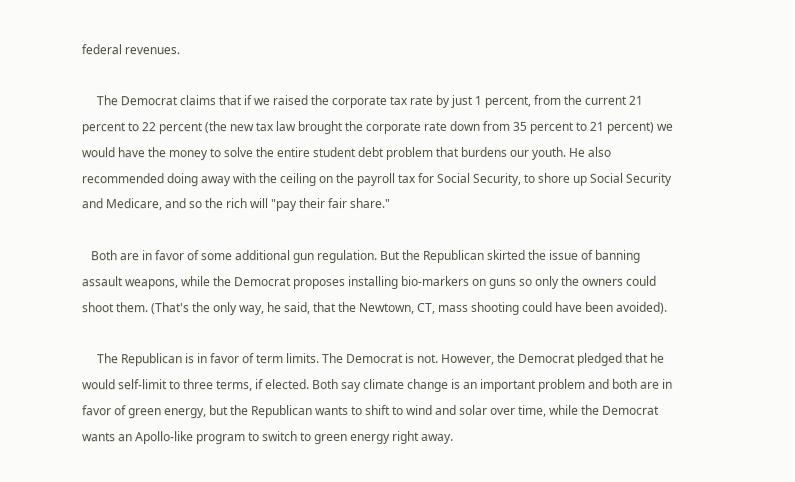federal revenues.

     The Democrat claims that if we raised the corporate tax rate by just 1 percent, from the current 21 percent to 22 percent (the new tax law brought the corporate rate down from 35 percent to 21 percent) we would have the money to solve the entire student debt problem that burdens our youth. He also recommended doing away with the ceiling on the payroll tax for Social Security, to shore up Social Security and Medicare, and so the rich will "pay their fair share."

   Both are in favor of some additional gun regulation. But the Republican skirted the issue of banning assault weapons, while the Democrat proposes installing bio-markers on guns so only the owners could shoot them. (That's the only way, he said, that the Newtown, CT, mass shooting could have been avoided).

     The Republican is in favor of term limits. The Democrat is not. However, the Democrat pledged that he would self-limit to three terms, if elected. Both say climate change is an important problem and both are in favor of green energy, but the Republican wants to shift to wind and solar over time, while the Democrat wants an Apollo-like program to switch to green energy right away.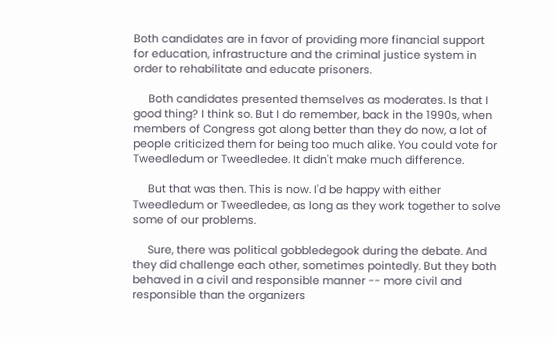Both candidates are in favor of providing more financial support for education, infrastructure and the criminal justice system in order to rehabilitate and educate prisoners.

     Both candidates presented themselves as moderates. Is that I good thing? I think so. But I do remember, back in the 1990s, when members of Congress got along better than they do now, a lot of people criticized them for being too much alike. You could vote for Tweedledum or Tweedledee. It didn't make much difference.

     But that was then. This is now. I'd be happy with either Tweedledum or Tweedledee, as long as they work together to solve some of our problems.

     Sure, there was political gobbledegook during the debate. And they did challenge each other, sometimes pointedly. But they both behaved in a civil and responsible manner -- more civil and responsible than the organizers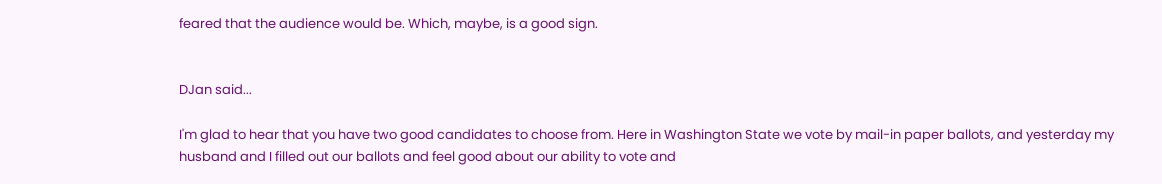feared that the audience would be. Which, maybe, is a good sign.


DJan said...

I'm glad to hear that you have two good candidates to choose from. Here in Washington State we vote by mail-in paper ballots, and yesterday my husband and I filled out our ballots and feel good about our ability to vote and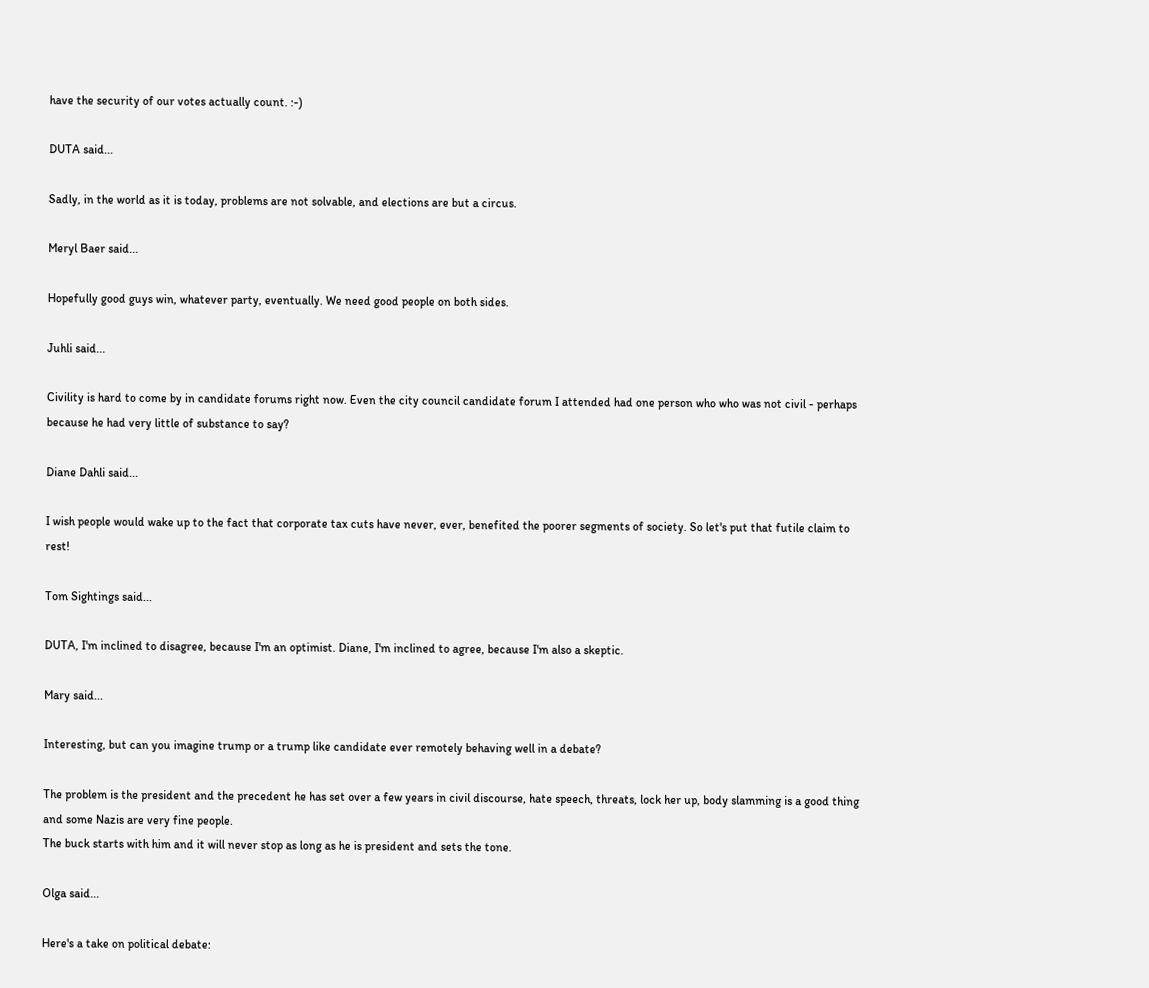have the security of our votes actually count. :-)

DUTA said...

Sadly, in the world as it is today, problems are not solvable, and elections are but a circus.

Meryl Baer said...

Hopefully good guys win, whatever party, eventually. We need good people on both sides.

Juhli said...

Civility is hard to come by in candidate forums right now. Even the city council candidate forum I attended had one person who who was not civil - perhaps because he had very little of substance to say?

Diane Dahli said...

I wish people would wake up to the fact that corporate tax cuts have never, ever, benefited the poorer segments of society. So let's put that futile claim to rest!

Tom Sightings said...

DUTA, I'm inclined to disagree, because I'm an optimist. Diane, I'm inclined to agree, because I'm also a skeptic.

Mary said...

Interesting, but can you imagine trump or a trump like candidate ever remotely behaving well in a debate?

The problem is the president and the precedent he has set over a few years in civil discourse, hate speech, threats, lock her up, body slamming is a good thing and some Nazis are very fine people.
The buck starts with him and it will never stop as long as he is president and sets the tone.

Olga said...

Here's a take on political debate: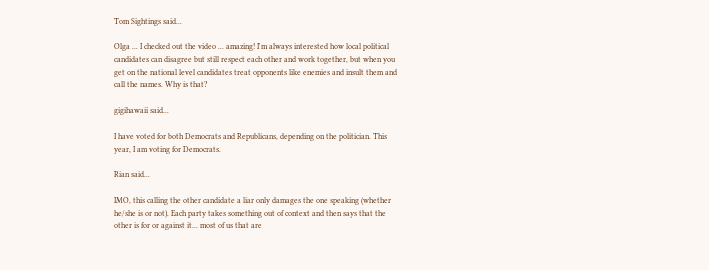Tom Sightings said...

Olga ... I checked out the video ... amazing! I'm always interested how local political candidates can disagree but still respect each other and work together, but when you get on the national level candidates treat opponents like enemies and insult them and call the names. Why is that?

gigihawaii said...

I have voted for both Democrats and Republicans, depending on the politician. This year, I am voting for Democrats.

Rian said...

IMO, this calling the other candidate a liar only damages the one speaking (whether he/she is or not). Each party takes something out of context and then says that the other is for or against it... most of us that are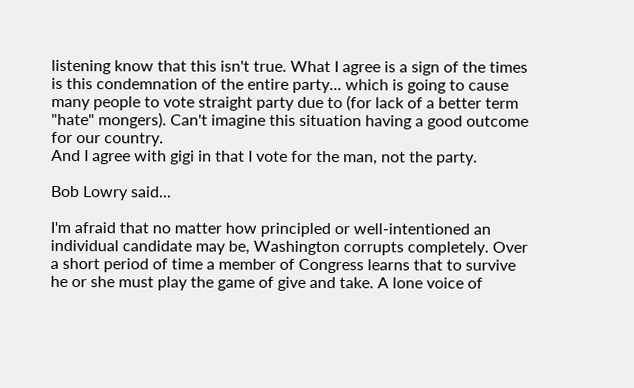listening know that this isn't true. What I agree is a sign of the times is this condemnation of the entire party... which is going to cause many people to vote straight party due to (for lack of a better term "hate" mongers). Can't imagine this situation having a good outcome for our country.
And I agree with gigi in that I vote for the man, not the party.

Bob Lowry said...

I'm afraid that no matter how principled or well-intentioned an individual candidate may be, Washington corrupts completely. Over a short period of time a member of Congress learns that to survive he or she must play the game of give and take. A lone voice of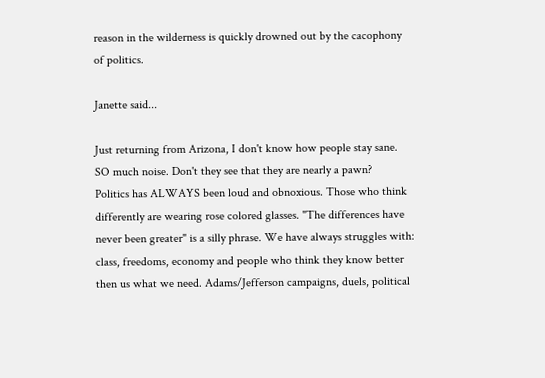reason in the wilderness is quickly drowned out by the cacophony of politics.

Janette said...

Just returning from Arizona, I don't know how people stay sane. SO much noise. Don't they see that they are nearly a pawn?
Politics has ALWAYS been loud and obnoxious. Those who think differently are wearing rose colored glasses. "The differences have never been greater" is a silly phrase. We have always struggles with: class, freedoms, economy and people who think they know better then us what we need. Adams/Jefferson campaigns, duels, political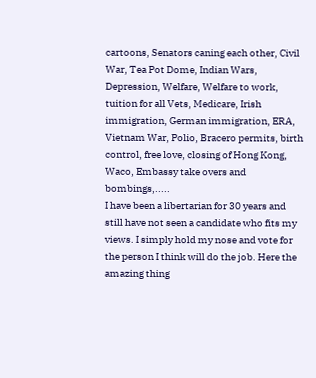cartoons, Senators caning each other, Civil War, Tea Pot Dome, Indian Wars, Depression, Welfare, Welfare to work, tuition for all Vets, Medicare, Irish immigration, German immigration, ERA, Vietnam War, Polio, Bracero permits, birth control, free love, closing of Hong Kong, Waco, Embassy take overs and bombings,.....
I have been a libertarian for 30 years and still have not seen a candidate who fits my views. I simply hold my nose and vote for the person I think will do the job. Here the amazing thing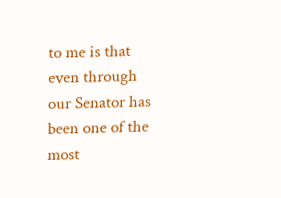to me is that even through our Senator has been one of the most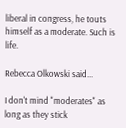liberal in congress, he touts himself as a moderate. Such is life.

Rebecca Olkowski said...

I don't mind "moderates" as long as they stick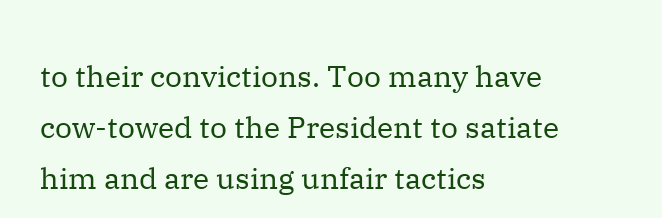to their convictions. Too many have cow-towed to the President to satiate him and are using unfair tactics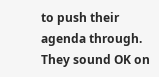to push their agenda through. They sound OK on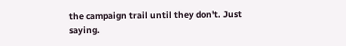the campaign trail until they don't. Just saying.